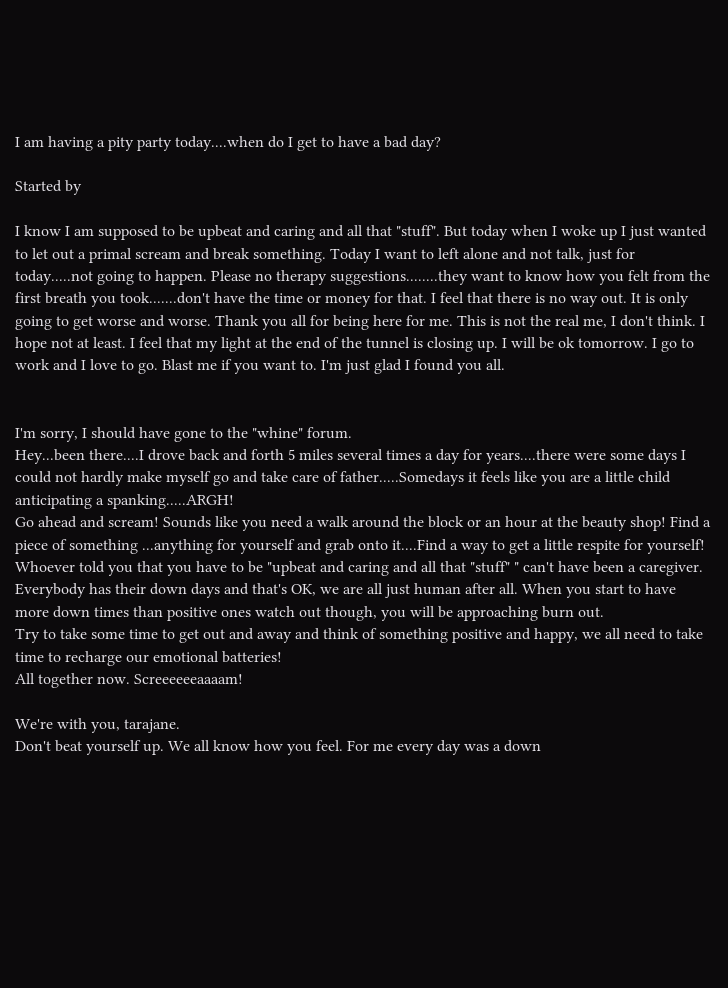I am having a pity party today....when do I get to have a bad day?

Started by

I know I am supposed to be upbeat and caring and all that "stuff". But today when I woke up I just wanted to let out a primal scream and break something. Today I want to left alone and not talk, just for today.....not going to happen. Please no therapy suggestions........they want to know how you felt from the first breath you took.......don't have the time or money for that. I feel that there is no way out. It is only going to get worse and worse. Thank you all for being here for me. This is not the real me, I don't think. I hope not at least. I feel that my light at the end of the tunnel is closing up. I will be ok tomorrow. I go to work and I love to go. Blast me if you want to. I'm just glad I found you all.


I'm sorry, I should have gone to the "whine" forum.
Hey...been there....I drove back and forth 5 miles several times a day for years....there were some days I could not hardly make myself go and take care of father.....Somedays it feels like you are a little child anticipating a spanking.....ARGH!
Go ahead and scream! Sounds like you need a walk around the block or an hour at the beauty shop! Find a piece of something ...anything for yourself and grab onto it....Find a way to get a little respite for yourself!
Whoever told you that you have to be "upbeat and caring and all that "stuff" " can't have been a caregiver. Everybody has their down days and that's OK, we are all just human after all. When you start to have more down times than positive ones watch out though, you will be approaching burn out.
Try to take some time to get out and away and think of something positive and happy, we all need to take time to recharge our emotional batteries!
All together now. Screeeeeeaaaam!

We're with you, tarajane.
Don't beat yourself up. We all know how you feel. For me every day was a down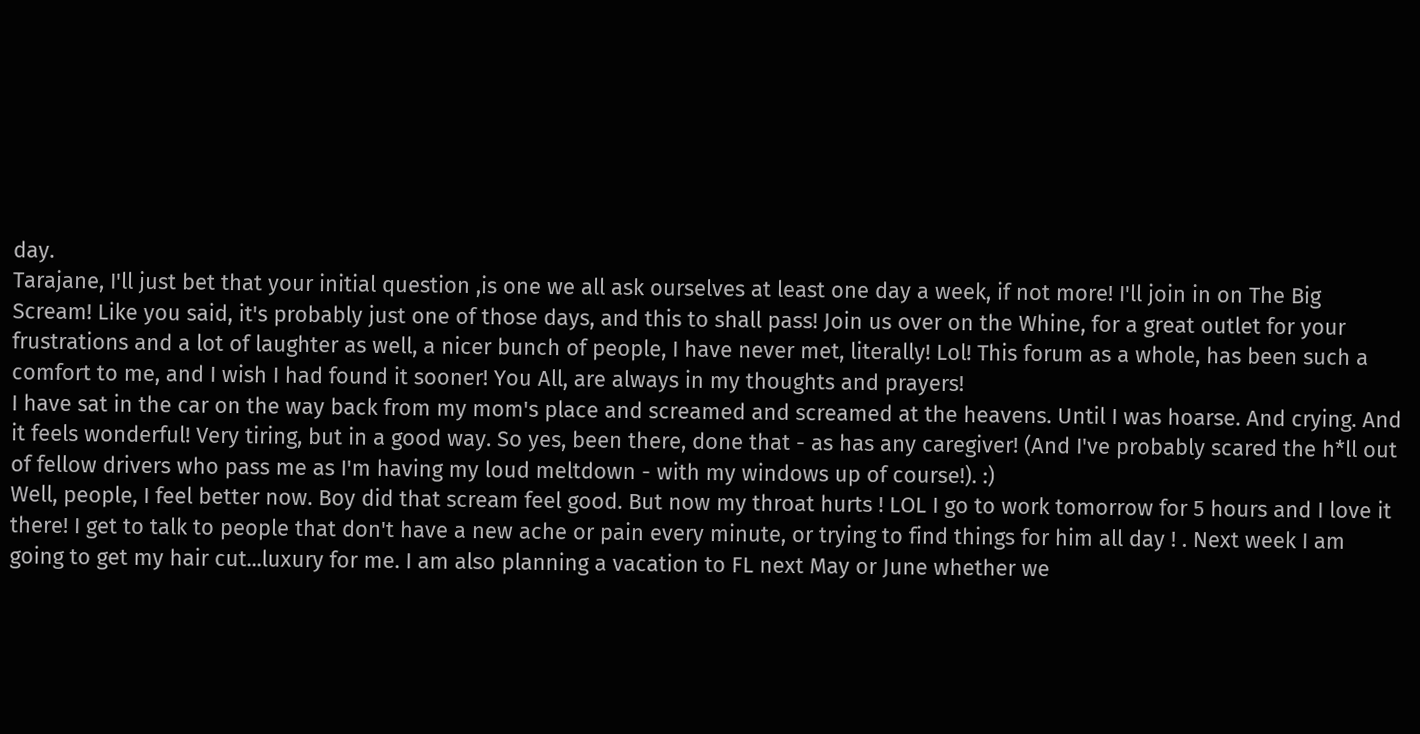day.
Tarajane, I'll just bet that your initial question ,is one we all ask ourselves at least one day a week, if not more! I'll join in on The Big Scream! Like you said, it's probably just one of those days, and this to shall pass! Join us over on the Whine, for a great outlet for your frustrations and a lot of laughter as well, a nicer bunch of people, I have never met, literally! Lol! This forum as a whole, has been such a comfort to me, and I wish I had found it sooner! You All, are always in my thoughts and prayers!
I have sat in the car on the way back from my mom's place and screamed and screamed at the heavens. Until I was hoarse. And crying. And it feels wonderful! Very tiring, but in a good way. So yes, been there, done that - as has any caregiver! (And I've probably scared the h*ll out of fellow drivers who pass me as I'm having my loud meltdown - with my windows up of course!). :)
Well, people, I feel better now. Boy did that scream feel good. But now my throat hurts ! LOL I go to work tomorrow for 5 hours and I love it there! I get to talk to people that don't have a new ache or pain every minute, or trying to find things for him all day ! . Next week I am going to get my hair cut...luxury for me. I am also planning a vacation to FL next May or June whether we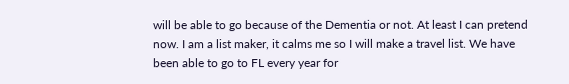will be able to go because of the Dementia or not. At least I can pretend now. I am a list maker, it calms me so I will make a travel list. We have been able to go to FL every year for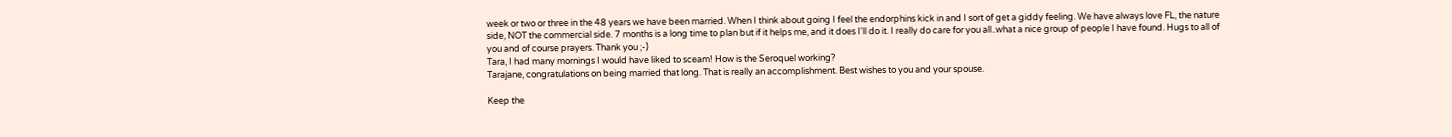week or two or three in the 48 years we have been married. When I think about going I feel the endorphins kick in and I sort of get a giddy feeling. We have always love FL, the nature side, NOT the commercial side. 7 months is a long time to plan but if it helps me, and it does I'll do it. I really do care for you all..what a nice group of people I have found. Hugs to all of you and of course prayers. Thank you ;-)
Tara, I had many mornings I would have liked to sceam! How is the Seroquel working?
Tarajane, congratulations on being married that long. That is really an accomplishment. Best wishes to you and your spouse.

Keep the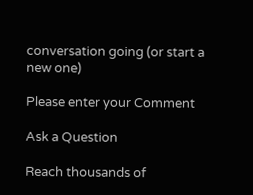conversation going (or start a new one)

Please enter your Comment

Ask a Question

Reach thousands of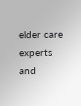elder care experts and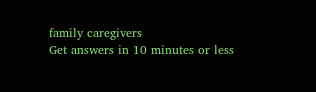family caregivers
Get answers in 10 minutes or less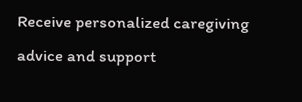Receive personalized caregiving advice and support